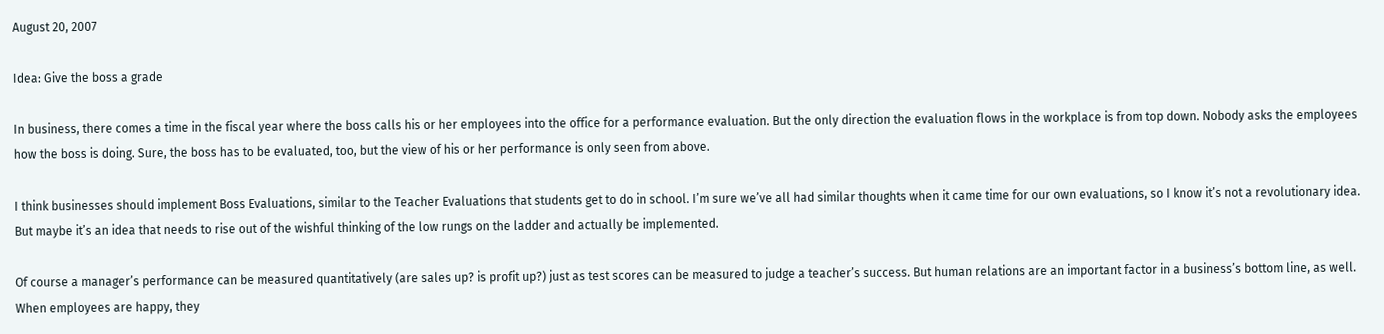August 20, 2007

Idea: Give the boss a grade

In business, there comes a time in the fiscal year where the boss calls his or her employees into the office for a performance evaluation. But the only direction the evaluation flows in the workplace is from top down. Nobody asks the employees how the boss is doing. Sure, the boss has to be evaluated, too, but the view of his or her performance is only seen from above.

I think businesses should implement Boss Evaluations, similar to the Teacher Evaluations that students get to do in school. I’m sure we’ve all had similar thoughts when it came time for our own evaluations, so I know it’s not a revolutionary idea. But maybe it’s an idea that needs to rise out of the wishful thinking of the low rungs on the ladder and actually be implemented.

Of course a manager’s performance can be measured quantitatively (are sales up? is profit up?) just as test scores can be measured to judge a teacher’s success. But human relations are an important factor in a business’s bottom line, as well. When employees are happy, they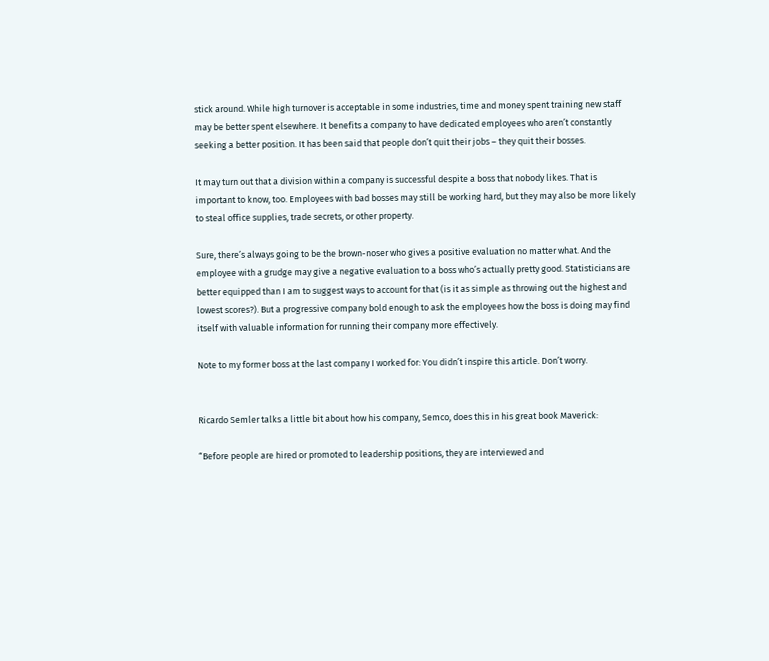stick around. While high turnover is acceptable in some industries, time and money spent training new staff may be better spent elsewhere. It benefits a company to have dedicated employees who aren’t constantly seeking a better position. It has been said that people don’t quit their jobs – they quit their bosses.

It may turn out that a division within a company is successful despite a boss that nobody likes. That is important to know, too. Employees with bad bosses may still be working hard, but they may also be more likely to steal office supplies, trade secrets, or other property.

Sure, there’s always going to be the brown-noser who gives a positive evaluation no matter what. And the employee with a grudge may give a negative evaluation to a boss who’s actually pretty good. Statisticians are better equipped than I am to suggest ways to account for that (is it as simple as throwing out the highest and lowest scores?). But a progressive company bold enough to ask the employees how the boss is doing may find itself with valuable information for running their company more effectively.

Note to my former boss at the last company I worked for: You didn’t inspire this article. Don’t worry.


Ricardo Semler talks a little bit about how his company, Semco, does this in his great book Maverick:

“Before people are hired or promoted to leadership positions, they are interviewed and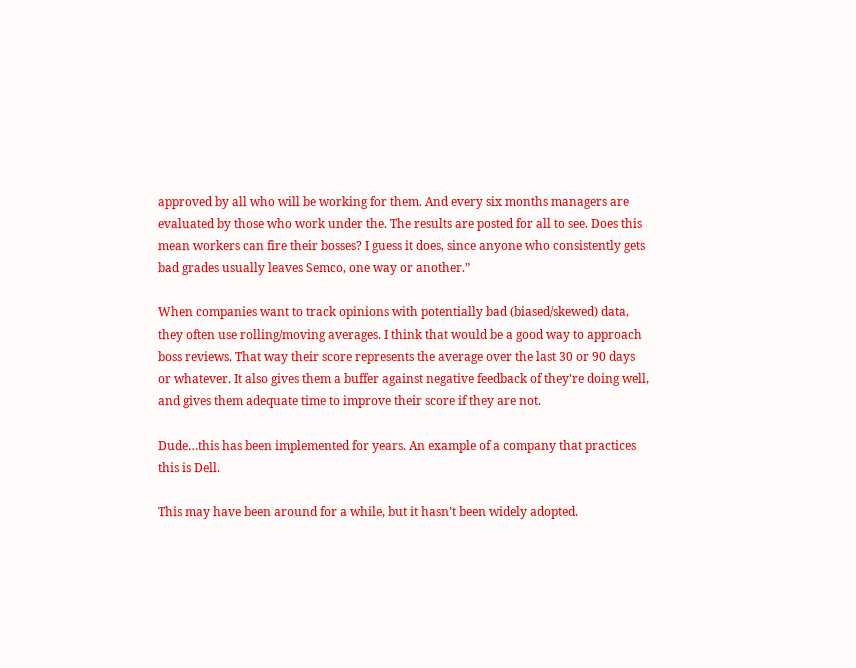approved by all who will be working for them. And every six months managers are evaluated by those who work under the. The results are posted for all to see. Does this mean workers can fire their bosses? I guess it does, since anyone who consistently gets bad grades usually leaves Semco, one way or another.”

When companies want to track opinions with potentially bad (biased/skewed) data, they often use rolling/moving averages. I think that would be a good way to approach boss reviews. That way their score represents the average over the last 30 or 90 days or whatever. It also gives them a buffer against negative feedback of they’re doing well, and gives them adequate time to improve their score if they are not.

Dude…this has been implemented for years. An example of a company that practices this is Dell.

This may have been around for a while, but it hasn’t been widely adopted.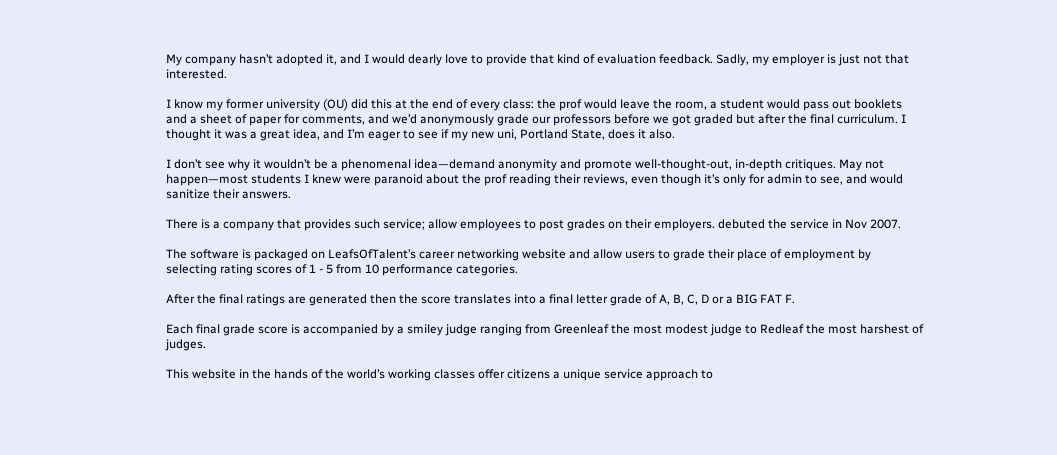My company hasn’t adopted it, and I would dearly love to provide that kind of evaluation feedback. Sadly, my employer is just not that interested.

I know my former university (OU) did this at the end of every class: the prof would leave the room, a student would pass out booklets and a sheet of paper for comments, and we’d anonymously grade our professors before we got graded but after the final curriculum. I thought it was a great idea, and I’m eager to see if my new uni, Portland State, does it also.

I don’t see why it wouldn’t be a phenomenal idea—demand anonymity and promote well-thought-out, in-depth critiques. May not happen—most students I knew were paranoid about the prof reading their reviews, even though it’s only for admin to see, and would sanitize their answers.

There is a company that provides such service; allow employees to post grades on their employers. debuted the service in Nov 2007.

The software is packaged on LeafsOfTalent’s career networking website and allow users to grade their place of employment by selecting rating scores of 1 - 5 from 10 performance categories.

After the final ratings are generated then the score translates into a final letter grade of A, B, C, D or a BIG FAT F.

Each final grade score is accompanied by a smiley judge ranging from Greenleaf the most modest judge to Redleaf the most harshest of judges.

This website in the hands of the world’s working classes offer citizens a unique service approach to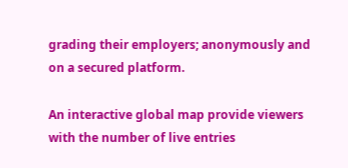grading their employers; anonymously and on a secured platform.

An interactive global map provide viewers with the number of live entries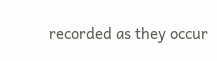recorded as they occur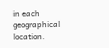in each geographical location.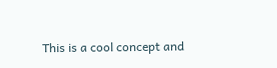This is a cool concept and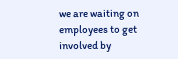we are waiting on employees to get involved by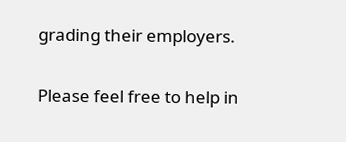grading their employers.

Please feel free to help in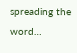spreading the word…